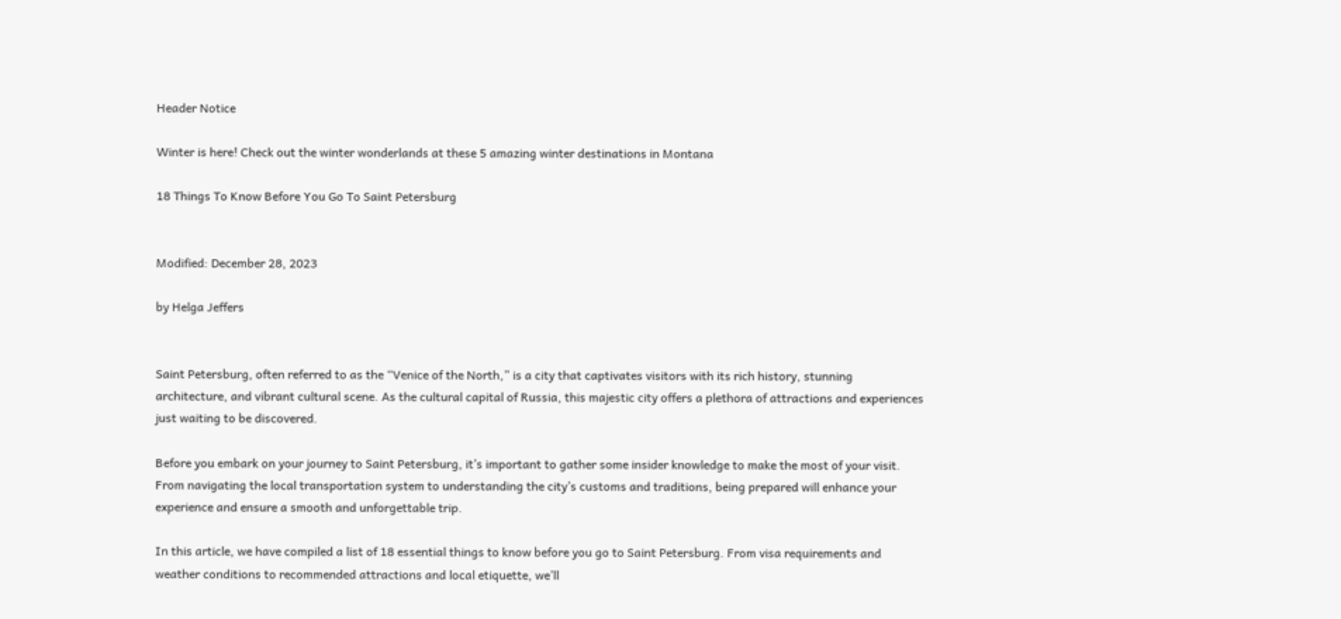Header Notice

Winter is here! Check out the winter wonderlands at these 5 amazing winter destinations in Montana

18 Things To Know Before You Go To Saint Petersburg


Modified: December 28, 2023

by Helga Jeffers


Saint Petersburg, often referred to as the “Venice of the North,” is a city that captivates visitors with its rich history, stunning architecture, and vibrant cultural scene. As the cultural capital of Russia, this majestic city offers a plethora of attractions and experiences just waiting to be discovered.

Before you embark on your journey to Saint Petersburg, it’s important to gather some insider knowledge to make the most of your visit. From navigating the local transportation system to understanding the city’s customs and traditions, being prepared will enhance your experience and ensure a smooth and unforgettable trip.

In this article, we have compiled a list of 18 essential things to know before you go to Saint Petersburg. From visa requirements and weather conditions to recommended attractions and local etiquette, we’ll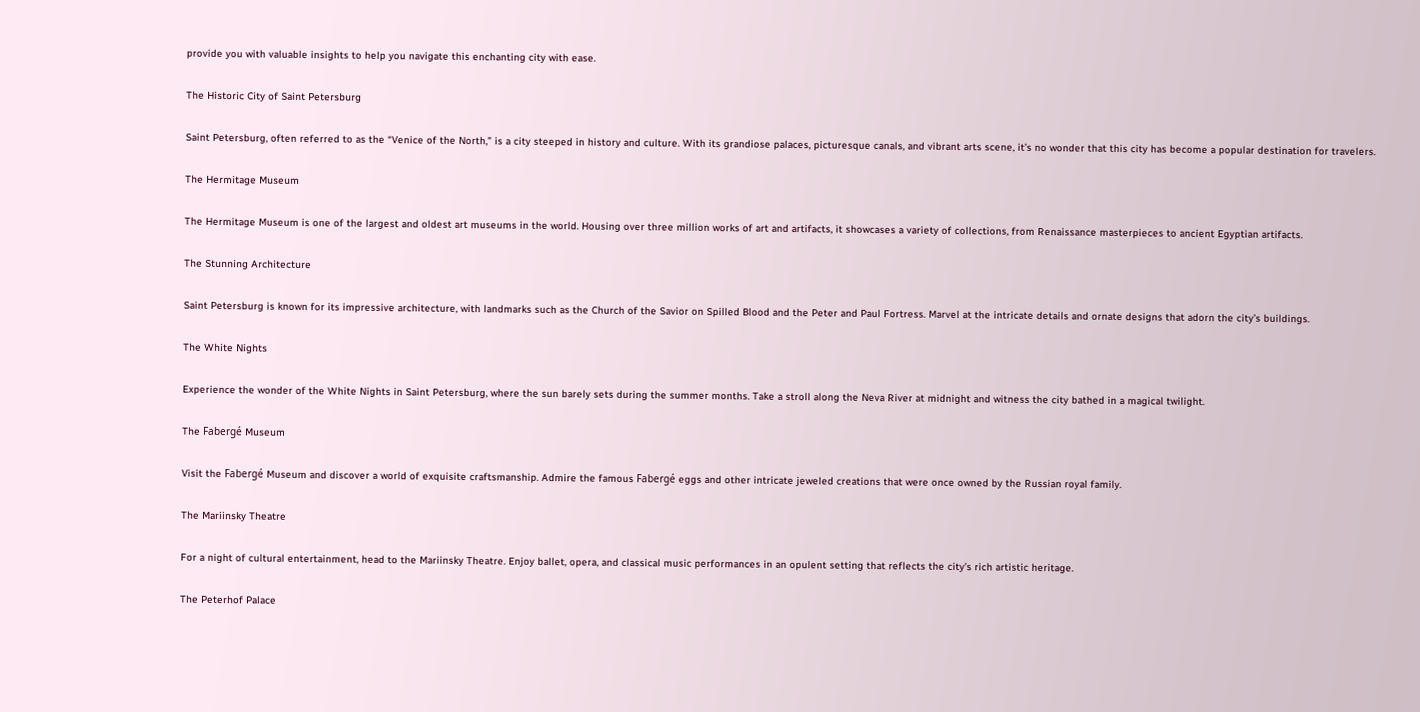provide you with valuable insights to help you navigate this enchanting city with ease.

The Historic City of Saint Petersburg

Saint Petersburg, often referred to as the “Venice of the North,” is a city steeped in history and culture. With its grandiose palaces, picturesque canals, and vibrant arts scene, it’s no wonder that this city has become a popular destination for travelers.

The Hermitage Museum

The Hermitage Museum is one of the largest and oldest art museums in the world. Housing over three million works of art and artifacts, it showcases a variety of collections, from Renaissance masterpieces to ancient Egyptian artifacts.

The Stunning Architecture

Saint Petersburg is known for its impressive architecture, with landmarks such as the Church of the Savior on Spilled Blood and the Peter and Paul Fortress. Marvel at the intricate details and ornate designs that adorn the city’s buildings.

The White Nights

Experience the wonder of the White Nights in Saint Petersburg, where the sun barely sets during the summer months. Take a stroll along the Neva River at midnight and witness the city bathed in a magical twilight.

The Fabergé Museum

Visit the Fabergé Museum and discover a world of exquisite craftsmanship. Admire the famous Fabergé eggs and other intricate jeweled creations that were once owned by the Russian royal family.

The Mariinsky Theatre

For a night of cultural entertainment, head to the Mariinsky Theatre. Enjoy ballet, opera, and classical music performances in an opulent setting that reflects the city’s rich artistic heritage.

The Peterhof Palace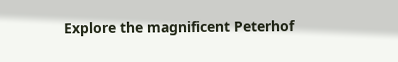Explore the magnificent Peterhof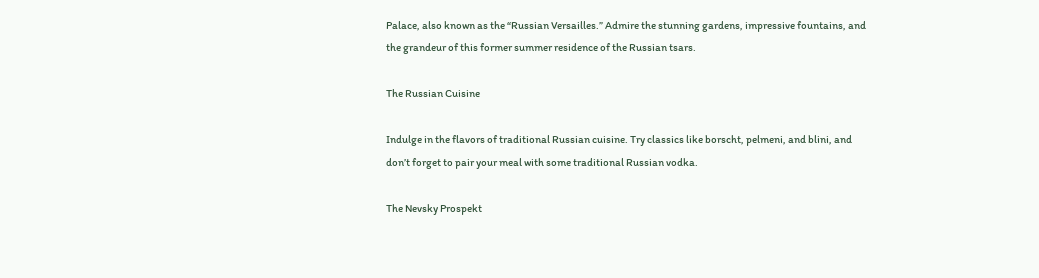Palace, also known as the “Russian Versailles.” Admire the stunning gardens, impressive fountains, and the grandeur of this former summer residence of the Russian tsars.

The Russian Cuisine

Indulge in the flavors of traditional Russian cuisine. Try classics like borscht, pelmeni, and blini, and don’t forget to pair your meal with some traditional Russian vodka.

The Nevsky Prospekt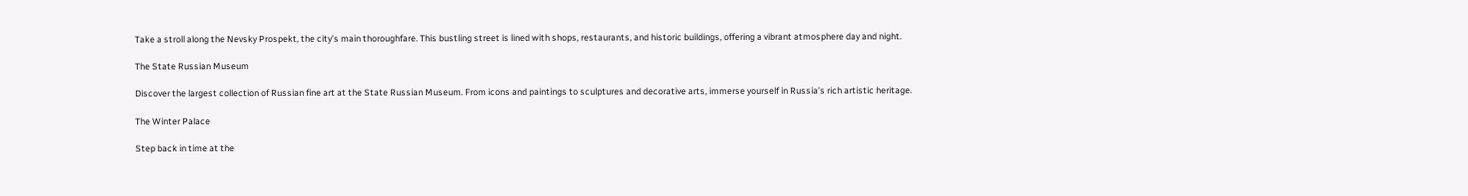Take a stroll along the Nevsky Prospekt, the city’s main thoroughfare. This bustling street is lined with shops, restaurants, and historic buildings, offering a vibrant atmosphere day and night.

The State Russian Museum

Discover the largest collection of Russian fine art at the State Russian Museum. From icons and paintings to sculptures and decorative arts, immerse yourself in Russia’s rich artistic heritage.

The Winter Palace

Step back in time at the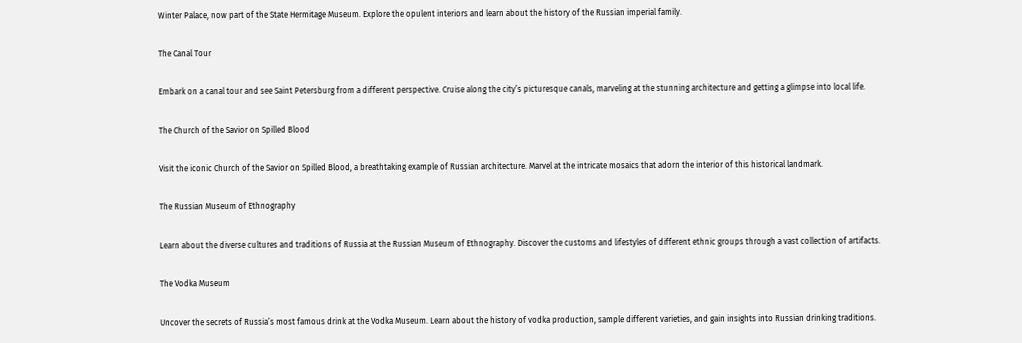Winter Palace, now part of the State Hermitage Museum. Explore the opulent interiors and learn about the history of the Russian imperial family.

The Canal Tour

Embark on a canal tour and see Saint Petersburg from a different perspective. Cruise along the city’s picturesque canals, marveling at the stunning architecture and getting a glimpse into local life.

The Church of the Savior on Spilled Blood

Visit the iconic Church of the Savior on Spilled Blood, a breathtaking example of Russian architecture. Marvel at the intricate mosaics that adorn the interior of this historical landmark.

The Russian Museum of Ethnography

Learn about the diverse cultures and traditions of Russia at the Russian Museum of Ethnography. Discover the customs and lifestyles of different ethnic groups through a vast collection of artifacts.

The Vodka Museum

Uncover the secrets of Russia’s most famous drink at the Vodka Museum. Learn about the history of vodka production, sample different varieties, and gain insights into Russian drinking traditions.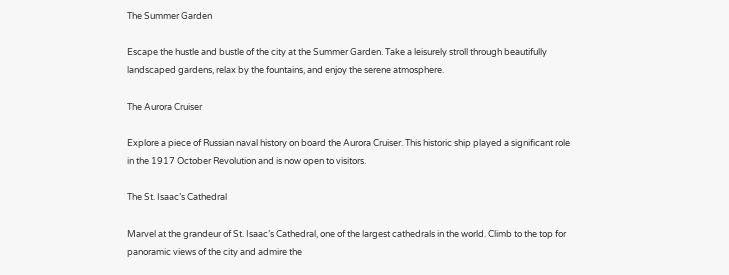The Summer Garden

Escape the hustle and bustle of the city at the Summer Garden. Take a leisurely stroll through beautifully landscaped gardens, relax by the fountains, and enjoy the serene atmosphere.

The Aurora Cruiser

Explore a piece of Russian naval history on board the Aurora Cruiser. This historic ship played a significant role in the 1917 October Revolution and is now open to visitors.

The St. Isaac’s Cathedral

Marvel at the grandeur of St. Isaac’s Cathedral, one of the largest cathedrals in the world. Climb to the top for panoramic views of the city and admire the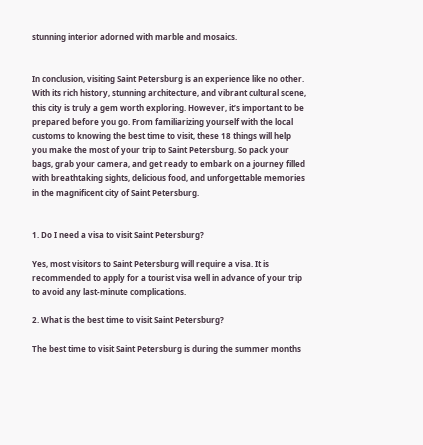stunning interior adorned with marble and mosaics.


In conclusion, visiting Saint Petersburg is an experience like no other. With its rich history, stunning architecture, and vibrant cultural scene, this city is truly a gem worth exploring. However, it’s important to be prepared before you go. From familiarizing yourself with the local customs to knowing the best time to visit, these 18 things will help you make the most of your trip to Saint Petersburg. So pack your bags, grab your camera, and get ready to embark on a journey filled with breathtaking sights, delicious food, and unforgettable memories in the magnificent city of Saint Petersburg.


1. Do I need a visa to visit Saint Petersburg?

Yes, most visitors to Saint Petersburg will require a visa. It is recommended to apply for a tourist visa well in advance of your trip to avoid any last-minute complications.

2. What is the best time to visit Saint Petersburg?

The best time to visit Saint Petersburg is during the summer months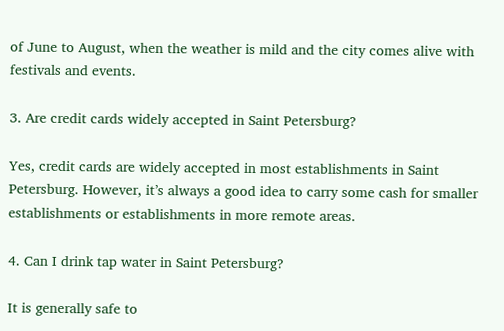of June to August, when the weather is mild and the city comes alive with festivals and events.

3. Are credit cards widely accepted in Saint Petersburg?

Yes, credit cards are widely accepted in most establishments in Saint Petersburg. However, it’s always a good idea to carry some cash for smaller establishments or establishments in more remote areas.

4. Can I drink tap water in Saint Petersburg?

It is generally safe to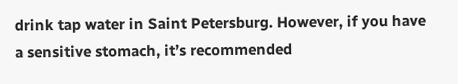drink tap water in Saint Petersburg. However, if you have a sensitive stomach, it’s recommended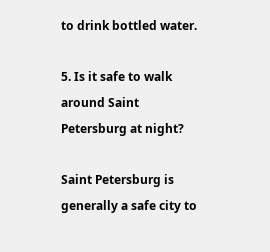to drink bottled water.

5. Is it safe to walk around Saint Petersburg at night?

Saint Petersburg is generally a safe city to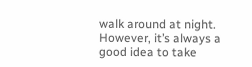walk around at night. However, it’s always a good idea to take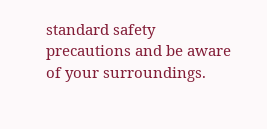standard safety precautions and be aware of your surroundings.